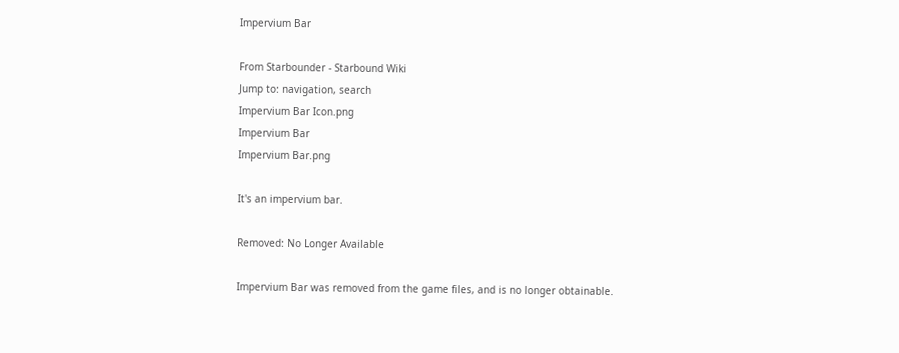Impervium Bar

From Starbounder - Starbound Wiki
Jump to: navigation, search
Impervium Bar Icon.png
Impervium Bar
Impervium Bar.png

It's an impervium bar.

Removed: No Longer Available

Impervium Bar was removed from the game files, and is no longer obtainable.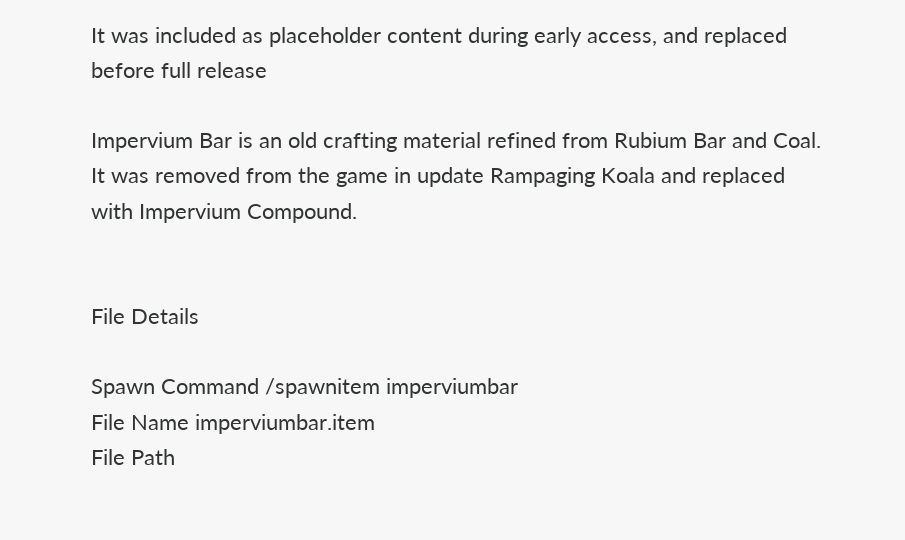It was included as placeholder content during early access, and replaced before full release

Impervium Bar is an old crafting material refined from Rubium Bar and Coal. It was removed from the game in update Rampaging Koala and replaced with Impervium Compound.


File Details

Spawn Command /spawnitem imperviumbar
File Name imperviumbar.item
File Path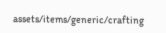assets/items/generic/crafting